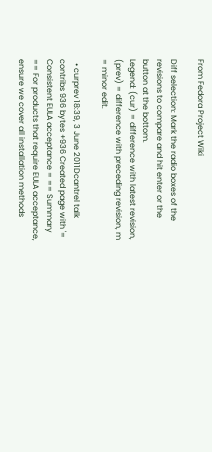From Fedora Project Wiki

Diff selection: Mark the radio boxes of the revisions to compare and hit enter or the button at the bottom.
Legend: (cur) = difference with latest revision, (prev) = difference with preceding revision, m = minor edit.

  • curprev 18:39, 3 June 2011Dcantrel talk contribs 936 bytes +936 Created page with '= Consistent EULA acceptance = == Summary == For products that require EULA acceptance, ensure we cover all installation methods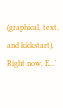(graphical, text, and kickstart). Right now, E...'